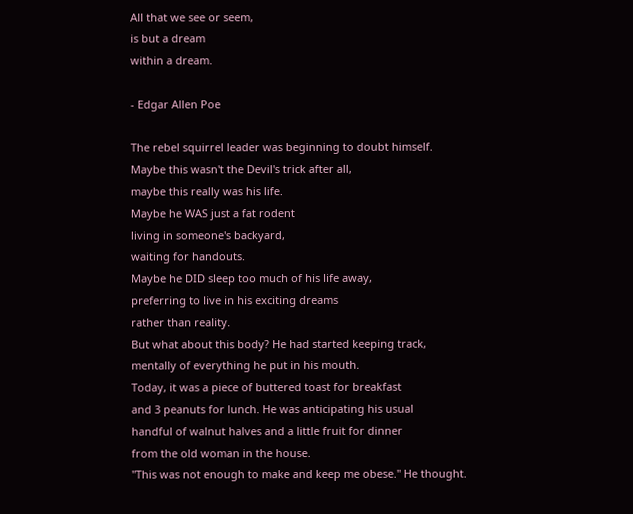All that we see or seem,
is but a dream
within a dream.

- Edgar Allen Poe

The rebel squirrel leader was beginning to doubt himself.
Maybe this wasn't the Devil's trick after all,
maybe this really was his life.
Maybe he WAS just a fat rodent
living in someone's backyard,
waiting for handouts.
Maybe he DID sleep too much of his life away,
preferring to live in his exciting dreams
rather than reality.
But what about this body? He had started keeping track,
mentally of everything he put in his mouth.
Today, it was a piece of buttered toast for breakfast
and 3 peanuts for lunch. He was anticipating his usual
handful of walnut halves and a little fruit for dinner
from the old woman in the house.
"This was not enough to make and keep me obese." He thought.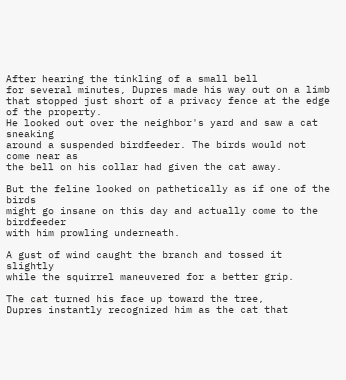After hearing the tinkling of a small bell
for several minutes, Dupres made his way out on a limb
that stopped just short of a privacy fence at the edge of the property.
He looked out over the neighbor's yard and saw a cat sneaking
around a suspended birdfeeder. The birds would not come near as
the bell on his collar had given the cat away.

But the feline looked on pathetically as if one of the birds
might go insane on this day and actually come to the birdfeeder
with him prowling underneath.

A gust of wind caught the branch and tossed it slightly
while the squirrel maneuvered for a better grip.

The cat turned his face up toward the tree,
Dupres instantly recognized him as the cat that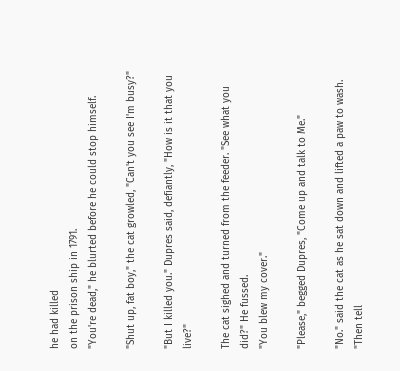he had killed
on the prison ship in 1791.
"You're dead," he blurted before he could stop himself.

"Shut up, fat boy," the cat growled, "Can't you see I'm busy?"

"But I killed you." Dupres said, defiantly, "How is it that you live?"

The cat sighed and turned from the feeder. "See what you did?" He fussed.
"You blew my cover."

"Please," begged Dupres, "Come up and talk to Me."

"No." said the cat as he sat down and lifted a paw to wash.
"Then tell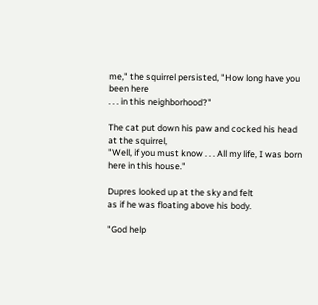me," the squirrel persisted, "How long have you been here
. . . in this neighborhood?"

The cat put down his paw and cocked his head at the squirrel,
"Well, if you must know . . . All my life, I was born here in this house."

Dupres looked up at the sky and felt
as if he was floating above his body.

"God help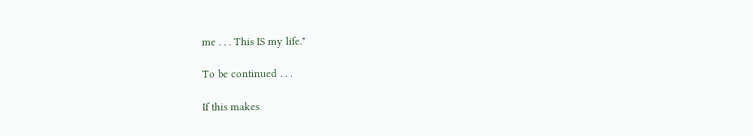me . . . This IS my life."

To be continued . . .

If this makes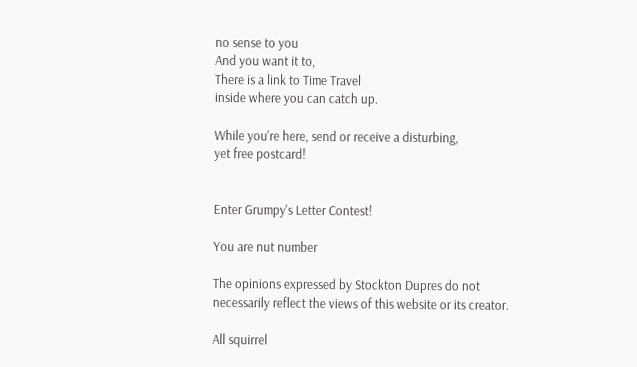no sense to you
And you want it to,
There is a link to Time Travel
inside where you can catch up.

While you're here, send or receive a disturbing,
yet free postcard!


Enter Grumpy's Letter Contest!

You are nut number

The opinions expressed by Stockton Dupres do not
necessarily reflect the views of this website or its creator.

All squirrel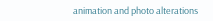animation and photo alterations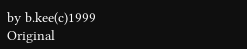by b.kee(c)1999
Original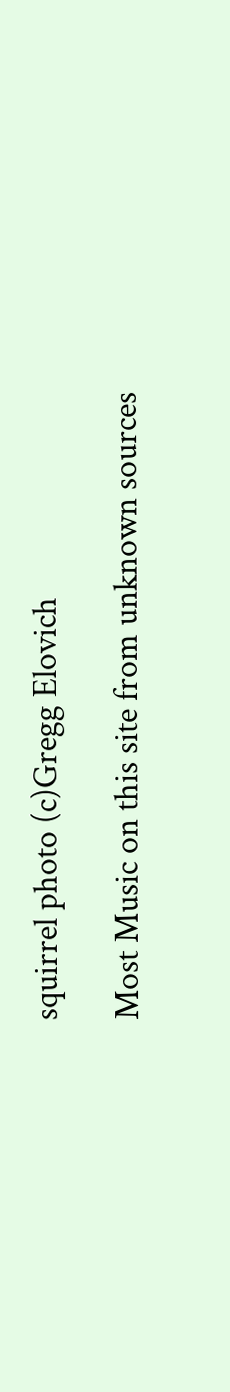squirrel photo (c)Gregg Elovich

Most Music on this site from unknown sources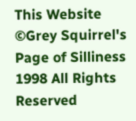This Website ©Grey Squirrel's Page of Silliness 1998 All Rights Reserved